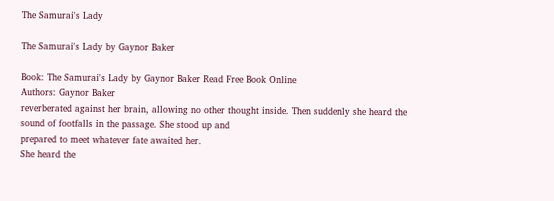The Samurai's Lady

The Samurai's Lady by Gaynor Baker

Book: The Samurai's Lady by Gaynor Baker Read Free Book Online
Authors: Gaynor Baker
reverberated against her brain, allowing no other thought inside. Then suddenly she heard the sound of footfalls in the passage. She stood up and
prepared to meet whatever fate awaited her.
She heard the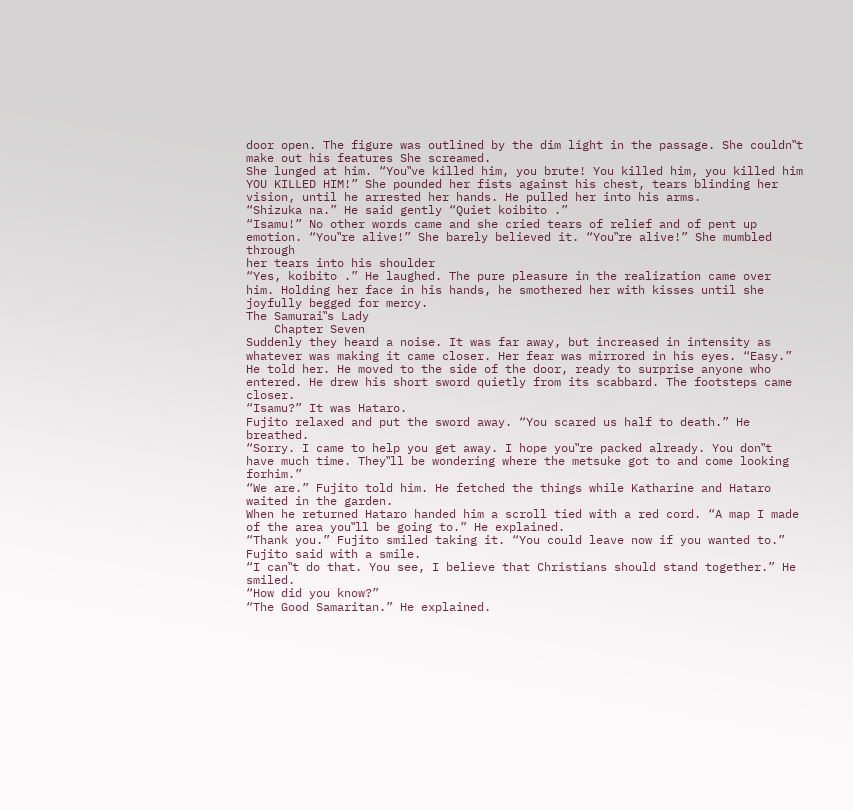door open. The figure was outlined by the dim light in the passage. She couldn‟t make out his features She screamed.
She lunged at him. “You‟ve killed him, you brute! You killed him, you killed him YOU KILLED HIM!” She pounded her fists against his chest, tears blinding her vision, until he arrested her hands. He pulled her into his arms.
“Shizuka na.” He said gently “Quiet koibito .”
“Isamu!” No other words came and she cried tears of relief and of pent up emotion. “You‟re alive!” She barely believed it. “You‟re alive!” She mumbled through
her tears into his shoulder
“Yes, koibito .” He laughed. The pure pleasure in the realization came over him. Holding her face in his hands, he smothered her with kisses until she joyfully begged for mercy.
The Samurai‟s Lady
    Chapter Seven
Suddenly they heard a noise. It was far away, but increased in intensity as whatever was making it came closer. Her fear was mirrored in his eyes. “Easy.” He told her. He moved to the side of the door, ready to surprise anyone who entered. He drew his short sword quietly from its scabbard. The footsteps came closer.
“Isamu?” It was Hataro.
Fujito relaxed and put the sword away. “You scared us half to death.” He breathed.
“Sorry. I came to help you get away. I hope you‟re packed already. You don‟t have much time. They‟ll be wondering where the metsuke got to and come looking forhim.”
“We are.” Fujito told him. He fetched the things while Katharine and Hataro waited in the garden.
When he returned Hataro handed him a scroll tied with a red cord. “A map I made of the area you‟ll be going to.” He explained.
“Thank you.” Fujito smiled taking it. “You could leave now if you wanted to.” Fujito said with a smile.
“I can‟t do that. You see, I believe that Christians should stand together.” He smiled.
“How did you know?”
“The Good Samaritan.” He explained.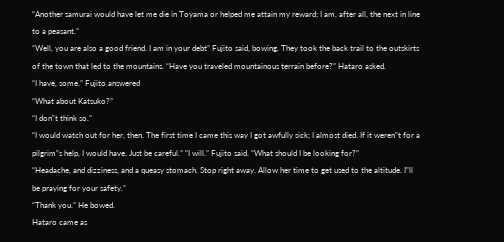“Another samurai would have let me die in Toyama or helped me attain my reward; I am, after all, the next in line to a peasant.”
“Well, you are also a good friend. I am in your debt” Fujito said, bowing. They took the back trail to the outskirts of the town that led to the mountains. “Have you traveled mountainous terrain before?” Hataro asked.
“I have, some.” Fujito answered
“What about Katsuko?”
“I don‟t think so.”
“I would watch out for her, then. The first time I came this way I got awfully sick; I almost died. If it weren‟t for a pilgrim‟s help, I would have. Just be careful.” “I will.” Fujito said. “What should I be looking for?”
“Headache, and dizziness, and a queasy stomach. Stop right away. Allow her time to get used to the altitude. I‟ll be praying for your safety.”
“Thank you.” He bowed.
Hataro came as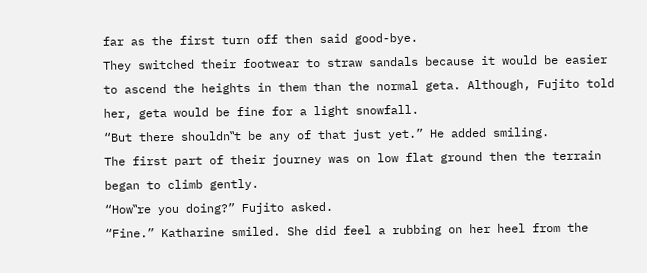far as the first turn off then said good-bye.
They switched their footwear to straw sandals because it would be easier to ascend the heights in them than the normal geta. Although, Fujito told her, geta would be fine for a light snowfall.
“But there shouldn‟t be any of that just yet.” He added smiling.
The first part of their journey was on low flat ground then the terrain began to climb gently.
“How‟re you doing?” Fujito asked.
“Fine.” Katharine smiled. She did feel a rubbing on her heel from the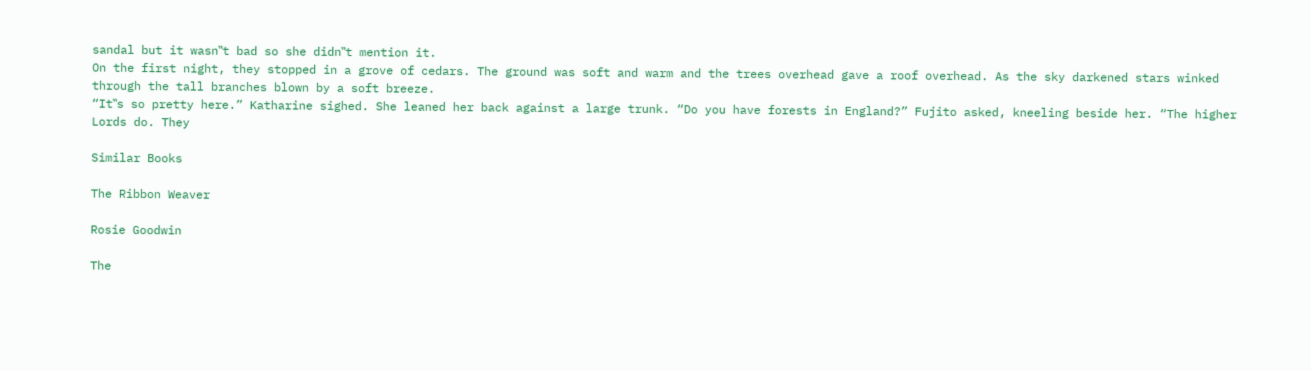sandal but it wasn‟t bad so she didn‟t mention it.
On the first night, they stopped in a grove of cedars. The ground was soft and warm and the trees overhead gave a roof overhead. As the sky darkened stars winked through the tall branches blown by a soft breeze.
“It‟s so pretty here.” Katharine sighed. She leaned her back against a large trunk. “Do you have forests in England?” Fujito asked, kneeling beside her. “The higher Lords do. They

Similar Books

The Ribbon Weaver

Rosie Goodwin

The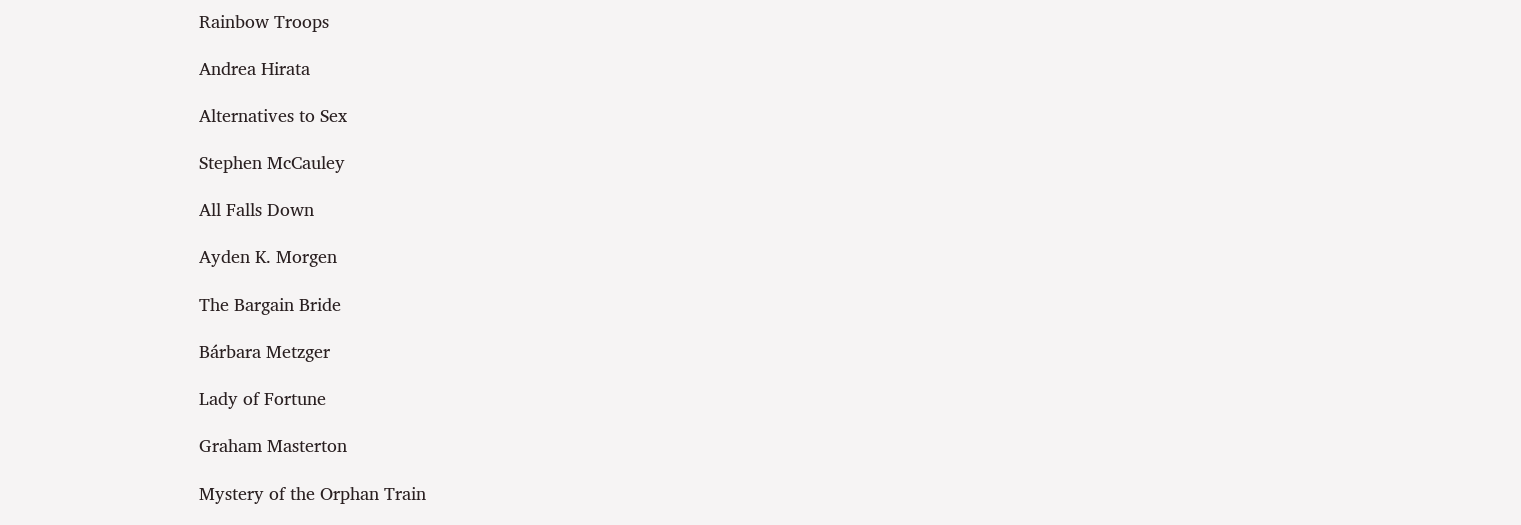Rainbow Troops

Andrea Hirata

Alternatives to Sex

Stephen McCauley

All Falls Down

Ayden K. Morgen

The Bargain Bride

Bárbara Metzger

Lady of Fortune

Graham Masterton

Mystery of the Orphan Train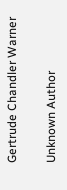Gertrude Chandler Warner


Unknown Author